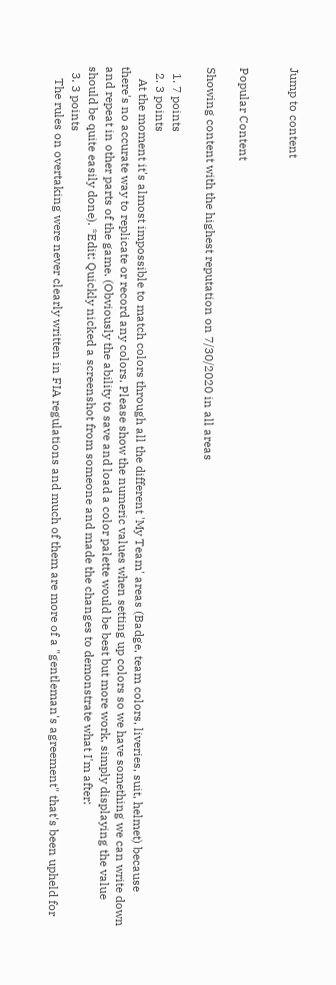Jump to content


Popular Content

Showing content with the highest reputation on 7/30/2020 in all areas

  1. 7 points
  2. 3 points
    At the moment it's almost impossible to match colors through all the different 'My Team' areas (Badge, team colors, liveries, suit, helmet) because there's no accurate way to replicate or record any colors. Please show the numeric values when setting up colors so we have something we can write down and repeat in other parts of the game. (Obviously the ability to save and load a color palette would be best but more work, simply displaying the value should be quite easily done). *Edit: Quickly nicked a screenshot from someone and made the changes to demonstrate what I'm after:
  3. 3 points
    The rules on overtaking were never clearly written in FIA regulations and much of them are more of a "gentleman's agreement" that's been upheld for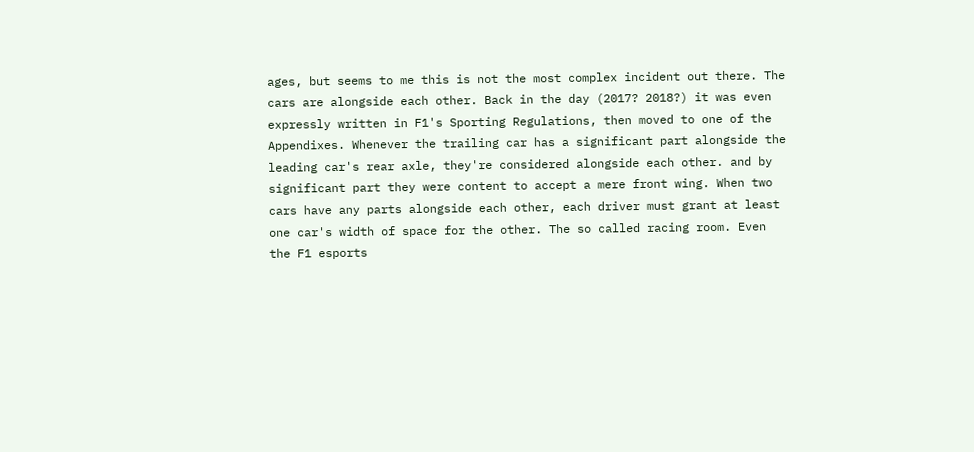ages, but seems to me this is not the most complex incident out there. The cars are alongside each other. Back in the day (2017? 2018?) it was even expressly written in F1's Sporting Regulations, then moved to one of the Appendixes. Whenever the trailing car has a significant part alongside the leading car's rear axle, they're considered alongside each other. and by significant part they were content to accept a mere front wing. When two cars have any parts alongside each other, each driver must grant at least one car's width of space for the other. The so called racing room. Even the F1 esports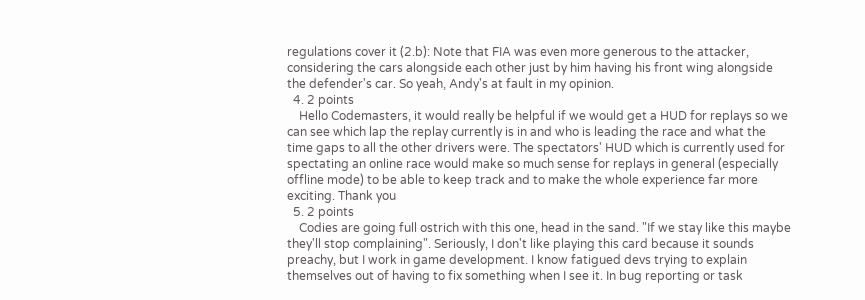regulations cover it (2.b): Note that FIA was even more generous to the attacker, considering the cars alongside each other just by him having his front wing alongside the defender's car. So yeah, Andy's at fault in my opinion.
  4. 2 points
    Hello Codemasters, it would really be helpful if we would get a HUD for replays so we can see which lap the replay currently is in and who is leading the race and what the time gaps to all the other drivers were. The spectators' HUD which is currently used for spectating an online race would make so much sense for replays in general (especially offline mode) to be able to keep track and to make the whole experience far more exciting. Thank you
  5. 2 points
    Codies are going full ostrich with this one, head in the sand. "If we stay like this maybe they'll stop complaining". Seriously, I don't like playing this card because it sounds preachy, but I work in game development. I know fatigued devs trying to explain themselves out of having to fix something when I see it. In bug reporting or task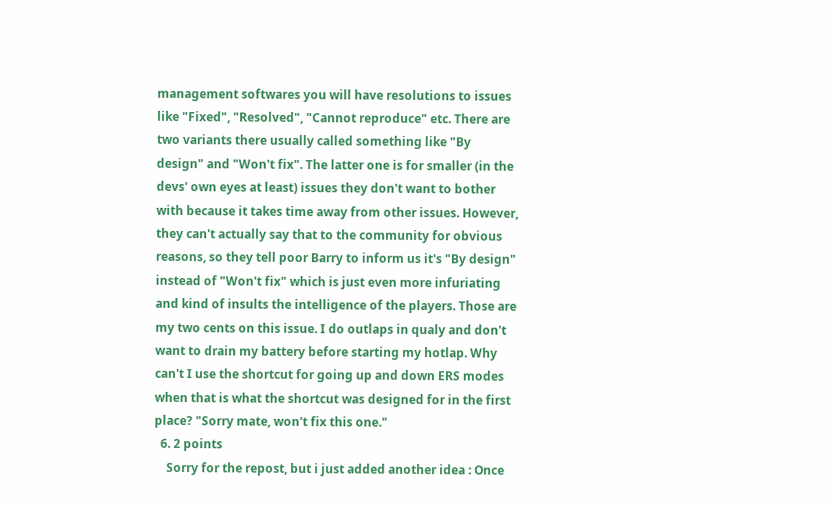management softwares you will have resolutions to issues like "Fixed", "Resolved", "Cannot reproduce" etc. There are two variants there usually called something like "By design" and "Won't fix". The latter one is for smaller (in the devs' own eyes at least) issues they don't want to bother with because it takes time away from other issues. However, they can't actually say that to the community for obvious reasons, so they tell poor Barry to inform us it's "By design" instead of "Won't fix" which is just even more infuriating and kind of insults the intelligence of the players. Those are my two cents on this issue. I do outlaps in qualy and don't want to drain my battery before starting my hotlap. Why can't I use the shortcut for going up and down ERS modes when that is what the shortcut was designed for in the first place? "Sorry mate, won't fix this one."
  6. 2 points
    Sorry for the repost, but i just added another idea : Once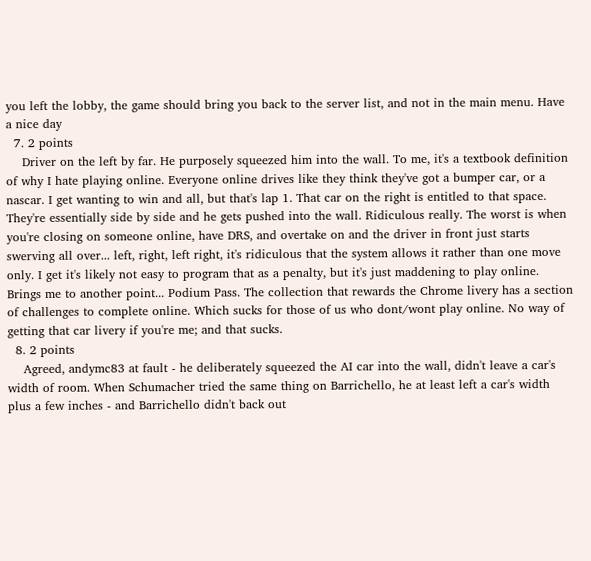you left the lobby, the game should bring you back to the server list, and not in the main menu. Have a nice day
  7. 2 points
    Driver on the left by far. He purposely squeezed him into the wall. To me, it's a textbook definition of why I hate playing online. Everyone online drives like they think they've got a bumper car, or a nascar. I get wanting to win and all, but that's lap 1. That car on the right is entitled to that space. They're essentially side by side and he gets pushed into the wall. Ridiculous really. The worst is when you're closing on someone online, have DRS, and overtake on and the driver in front just starts swerving all over... left, right, left right, it's ridiculous that the system allows it rather than one move only. I get it's likely not easy to program that as a penalty, but it's just maddening to play online. Brings me to another point... Podium Pass. The collection that rewards the Chrome livery has a section of challenges to complete online. Which sucks for those of us who dont/wont play online. No way of getting that car livery if you're me; and that sucks.
  8. 2 points
    Agreed, andymc83 at fault - he deliberately squeezed the AI car into the wall, didn't leave a car's width of room. When Schumacher tried the same thing on Barrichello, he at least left a car's width plus a few inches - and Barrichello didn't back out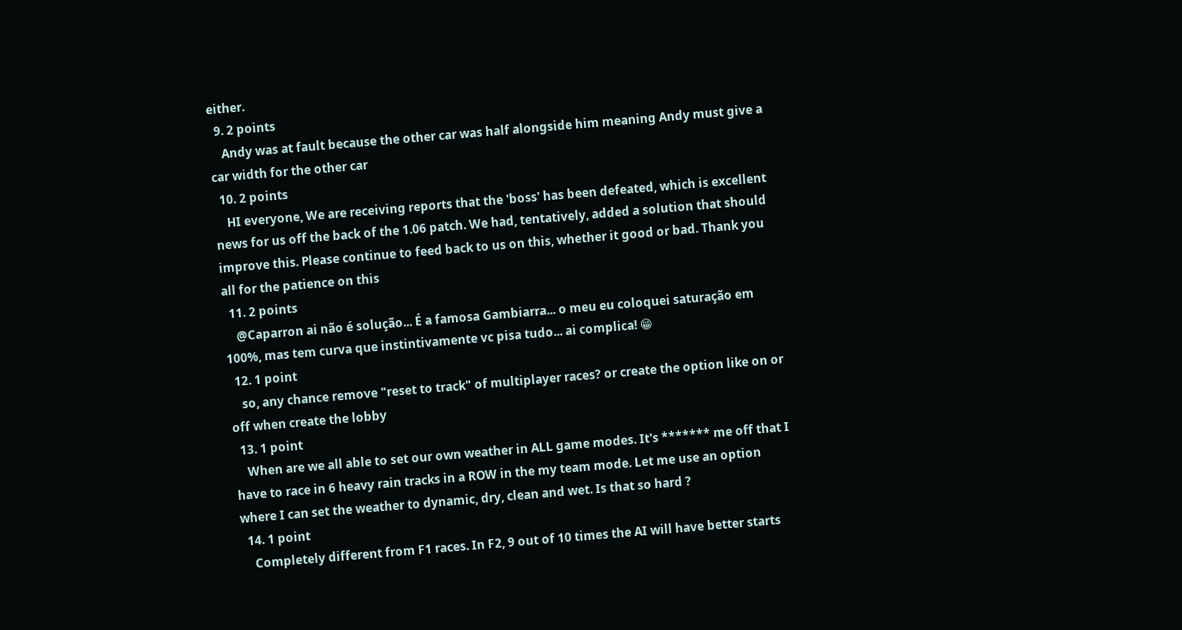either.
  9. 2 points
    Andy was at fault because the other car was half alongside him meaning Andy must give a car width for the other car
  10. 2 points
    HI everyone, We are receiving reports that the 'boss' has been defeated, which is excellent news for us off the back of the 1.06 patch. We had, tentatively, added a solution that should improve this. Please continue to feed back to us on this, whether it good or bad. Thank you all for the patience on this
  11. 2 points
    @Caparron ai não é solução... É a famosa Gambiarra... o meu eu coloquei saturação em 100%, mas tem curva que instintivamente vc pisa tudo... ai complica! 😁
  12. 1 point
    so, any chance remove "reset to track" of multiplayer races? or create the option like on or off when create the lobby
  13. 1 point
    When are we all able to set our own weather in ALL game modes. It's ******* me off that I have to race in 6 heavy rain tracks in a ROW in the my team mode. Let me use an option where I can set the weather to dynamic, dry, clean and wet. Is that so hard ?
  14. 1 point
    Completely different from F1 races. In F2, 9 out of 10 times the AI will have better starts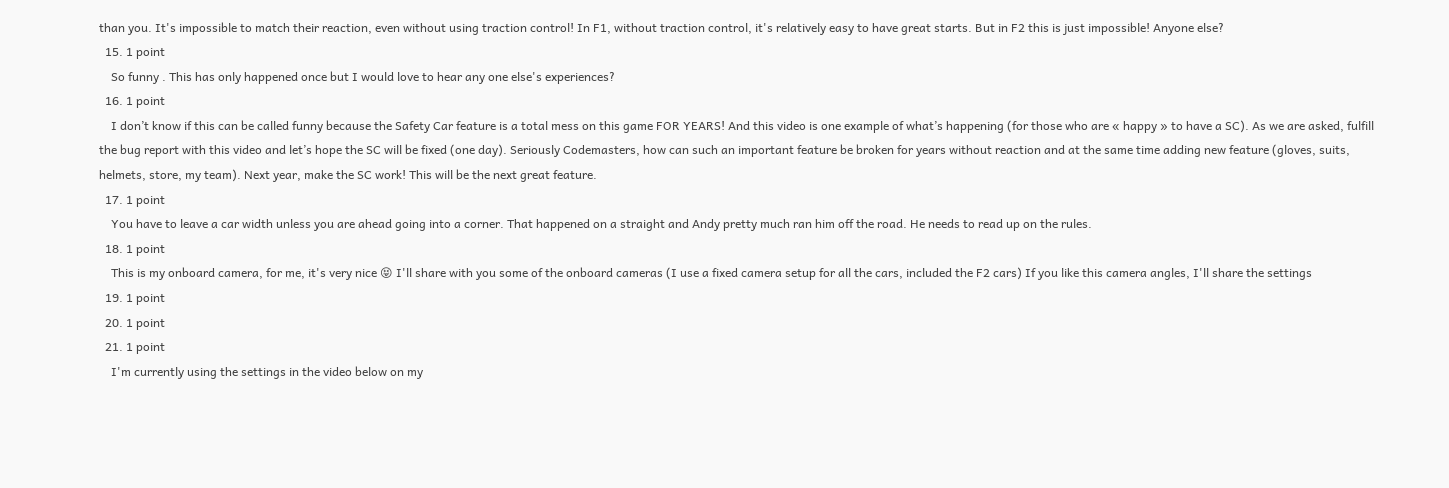than you. It's impossible to match their reaction, even without using traction control! In F1, without traction control, it's relatively easy to have great starts. But in F2 this is just impossible! Anyone else?
  15. 1 point
    So funny . This has only happened once but I would love to hear any one else's experiences?
  16. 1 point
    I don’t know if this can be called funny because the Safety Car feature is a total mess on this game FOR YEARS! And this video is one example of what’s happening (for those who are « happy » to have a SC). As we are asked, fulfill the bug report with this video and let’s hope the SC will be fixed (one day). Seriously Codemasters, how can such an important feature be broken for years without reaction and at the same time adding new feature (gloves, suits, helmets, store, my team). Next year, make the SC work! This will be the next great feature.
  17. 1 point
    You have to leave a car width unless you are ahead going into a corner. That happened on a straight and Andy pretty much ran him off the road. He needs to read up on the rules.
  18. 1 point
    This is my onboard camera, for me, it's very nice 😝 I'll share with you some of the onboard cameras (I use a fixed camera setup for all the cars, included the F2 cars) If you like this camera angles, I'll share the settings
  19. 1 point
  20. 1 point
  21. 1 point
    I'm currently using the settings in the video below on my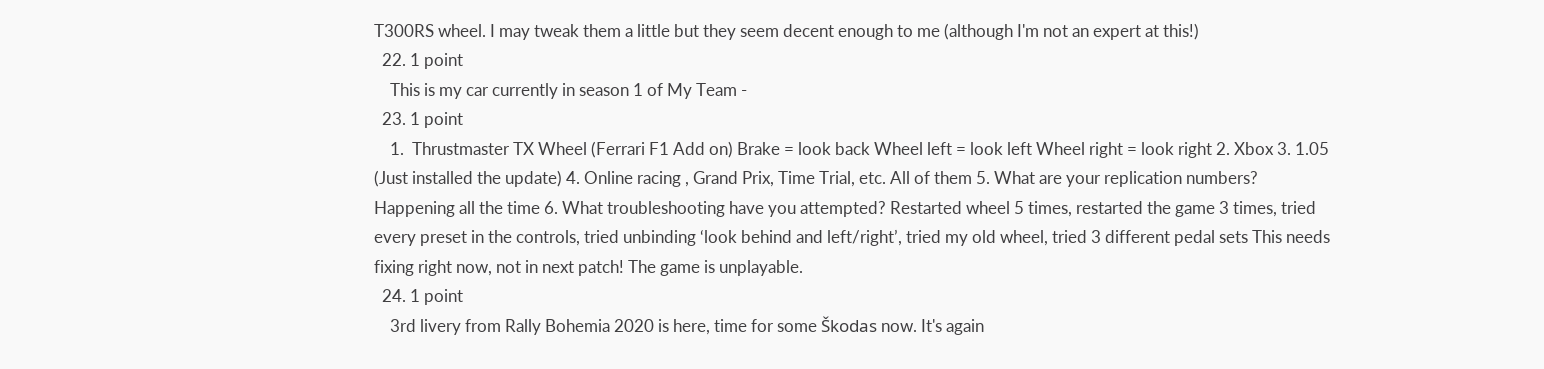T300RS wheel. I may tweak them a little but they seem decent enough to me (although I'm not an expert at this!)
  22. 1 point
    This is my car currently in season 1 of My Team -
  23. 1 point
    1.  Thrustmaster TX Wheel (Ferrari F1 Add on) Brake = look back Wheel left = look left Wheel right = look right 2. Xbox 3. 1.05 (Just installed the update) 4. Online racing , Grand Prix, Time Trial, etc. All of them 5. What are your replication numbers? Happening all the time 6. What troubleshooting have you attempted? Restarted wheel 5 times, restarted the game 3 times, tried every preset in the controls, tried unbinding ‘look behind and left/right’, tried my old wheel, tried 3 different pedal sets This needs fixing right now, not in next patch! The game is unplayable.
  24. 1 point
    3rd livery from Rally Bohemia 2020 is here, time for some Škodas now. It's again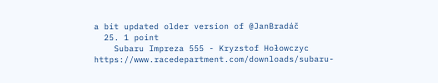a bit updated older version of @JanBradáč
  25. 1 point
    Subaru Impreza 555 - Kryzstof Hołowczyc https://www.racedepartment.com/downloads/subaru-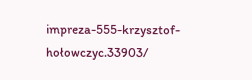impreza-555-krzysztof-hołowczyc.33903/